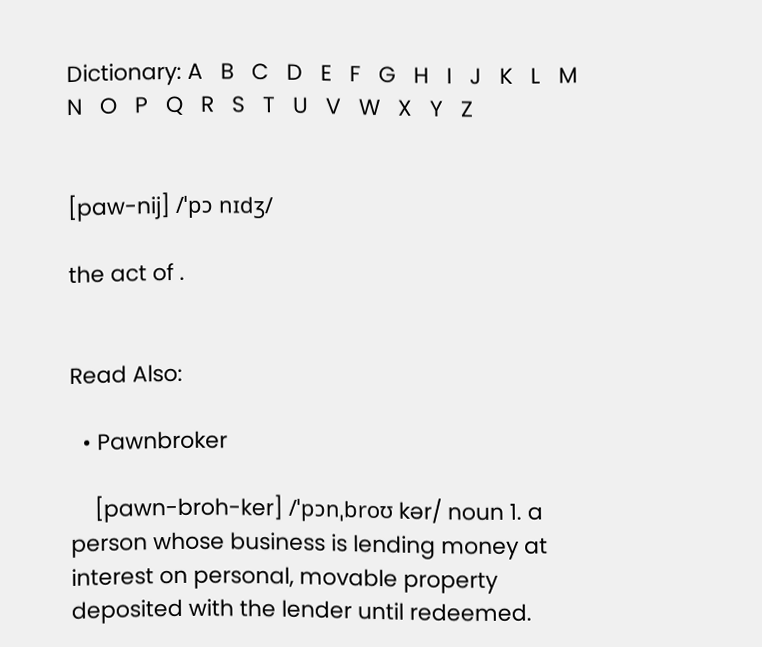Dictionary: A   B   C   D   E   F   G   H   I   J   K   L   M   N   O   P   Q   R   S   T   U   V   W   X   Y   Z


[paw-nij] /ˈpɔ nɪdʒ/

the act of .


Read Also:

  • Pawnbroker

    [pawn-broh-ker] /ˈpɔnˌbroʊ kər/ noun 1. a person whose business is lending money at interest on personal, movable property deposited with the lender until redeemed.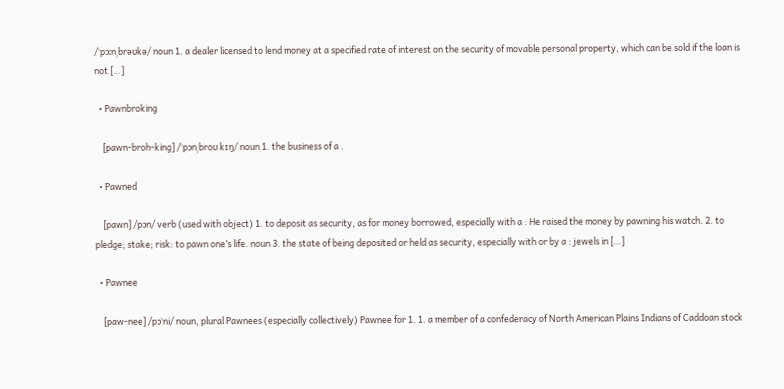/ˈpɔːnˌbrəʊkə/ noun 1. a dealer licensed to lend money at a specified rate of interest on the security of movable personal property, which can be sold if the loan is not […]

  • Pawnbroking

    [pawn-broh-king] /ˈpɔnˌbroʊ kɪŋ/ noun 1. the business of a .

  • Pawned

    [pawn] /pɔn/ verb (used with object) 1. to deposit as security, as for money borrowed, especially with a : He raised the money by pawning his watch. 2. to pledge; stake; risk: to pawn one’s life. noun 3. the state of being deposited or held as security, especially with or by a : jewels in […]

  • Pawnee

    [paw-nee] /pɔˈni/ noun, plural Pawnees (especially collectively) Pawnee for 1. 1. a member of a confederacy of North American Plains Indians of Caddoan stock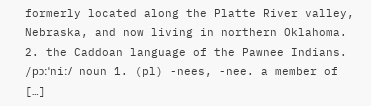formerly located along the Platte River valley, Nebraska, and now living in northern Oklahoma. 2. the Caddoan language of the Pawnee Indians. /pɔːˈniː/ noun 1. (pl) -nees, -nee. a member of […]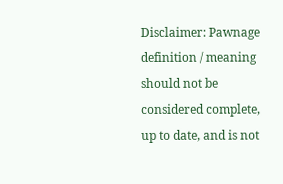Disclaimer: Pawnage definition / meaning should not be considered complete, up to date, and is not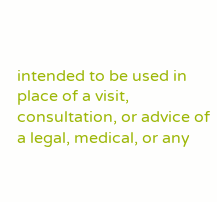intended to be used in place of a visit, consultation, or advice of a legal, medical, or any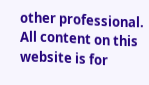other professional. All content on this website is for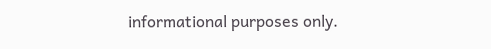informational purposes only.